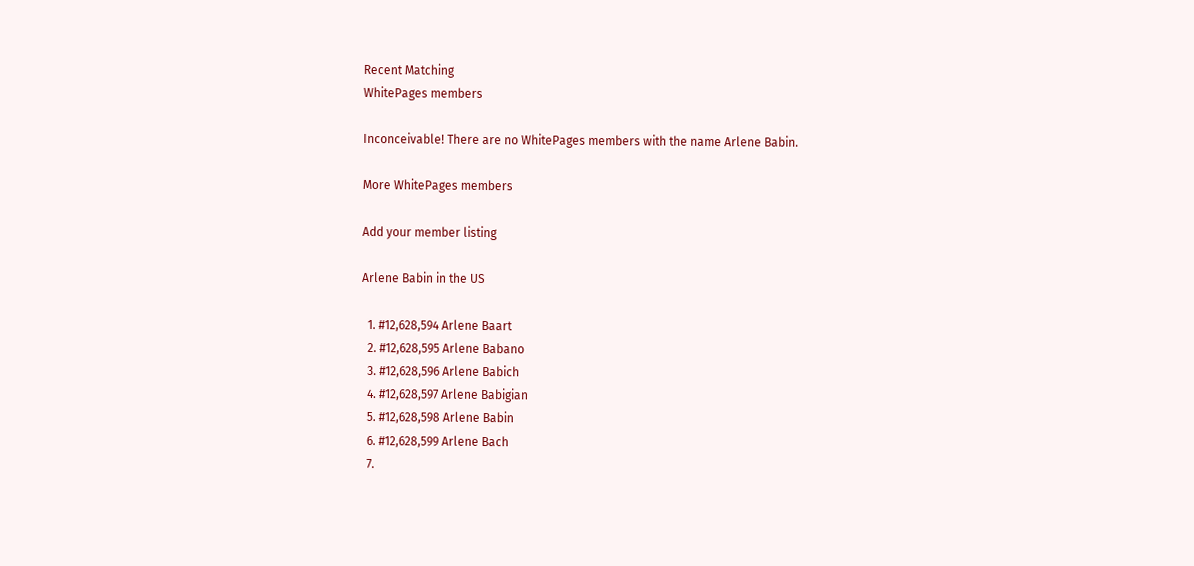Recent Matching
WhitePages members

Inconceivable! There are no WhitePages members with the name Arlene Babin.

More WhitePages members

Add your member listing

Arlene Babin in the US

  1. #12,628,594 Arlene Baart
  2. #12,628,595 Arlene Babano
  3. #12,628,596 Arlene Babich
  4. #12,628,597 Arlene Babigian
  5. #12,628,598 Arlene Babin
  6. #12,628,599 Arlene Bach
  7.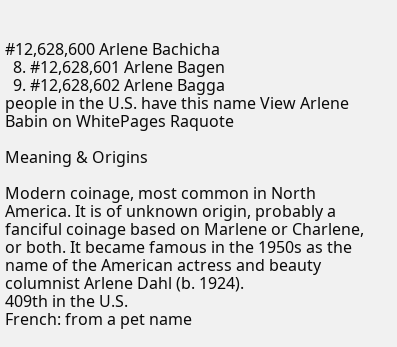#12,628,600 Arlene Bachicha
  8. #12,628,601 Arlene Bagen
  9. #12,628,602 Arlene Bagga
people in the U.S. have this name View Arlene Babin on WhitePages Raquote

Meaning & Origins

Modern coinage, most common in North America. It is of unknown origin, probably a fanciful coinage based on Marlene or Charlene, or both. It became famous in the 1950s as the name of the American actress and beauty columnist Arlene Dahl (b. 1924).
409th in the U.S.
French: from a pet name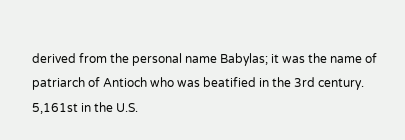derived from the personal name Babylas; it was the name of patriarch of Antioch who was beatified in the 3rd century.
5,161st in the U.S.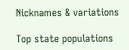Nicknames & variations

Top state populations